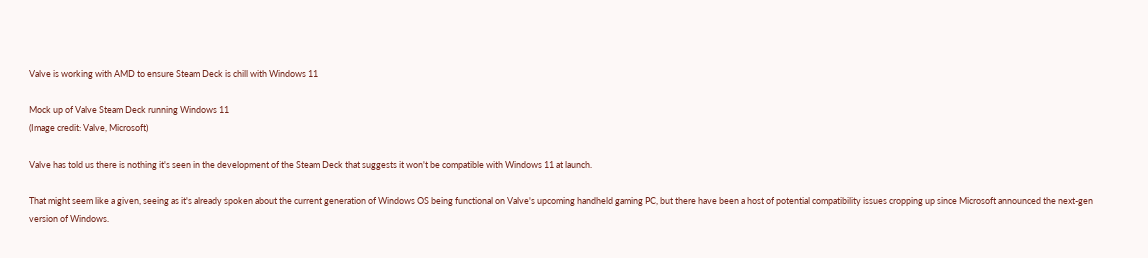Valve is working with AMD to ensure Steam Deck is chill with Windows 11

Mock up of Valve Steam Deck running Windows 11
(Image credit: Valve, Microsoft)

Valve has told us there is nothing it's seen in the development of the Steam Deck that suggests it won't be compatible with Windows 11 at launch.

That might seem like a given, seeing as it's already spoken about the current generation of Windows OS being functional on Valve's upcoming handheld gaming PC, but there have been a host of potential compatibility issues cropping up since Microsoft announced the next-gen version of Windows.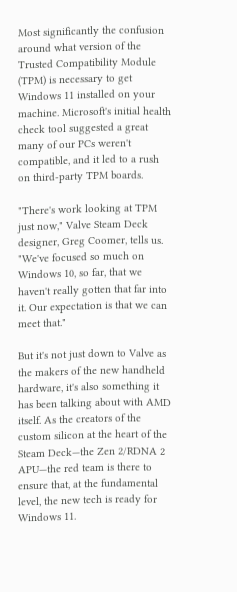Most significantly the confusion around what version of the Trusted Compatibility Module (TPM) is necessary to get Windows 11 installed on your machine. Microsoft's initial health check tool suggested a great many of our PCs weren't compatible, and it led to a rush on third-party TPM boards.

"There's work looking at TPM just now," Valve Steam Deck designer, Greg Coomer, tells us. "We've focused so much on Windows 10, so far, that we haven't really gotten that far into it. Our expectation is that we can meet that."

But it's not just down to Valve as the makers of the new handheld hardware, it's also something it has been talking about with AMD itself. As the creators of the custom silicon at the heart of the Steam Deck—the Zen 2/RDNA 2 APU—the red team is there to ensure that, at the fundamental level, the new tech is ready for Windows 11.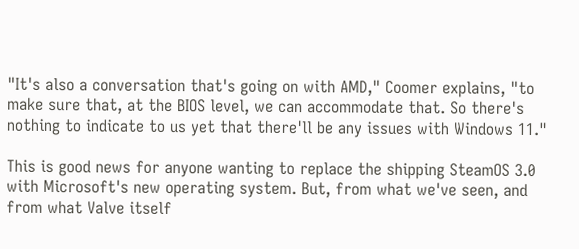"It's also a conversation that's going on with AMD," Coomer explains, "to make sure that, at the BIOS level, we can accommodate that. So there's nothing to indicate to us yet that there'll be any issues with Windows 11."

This is good news for anyone wanting to replace the shipping SteamOS 3.0 with Microsoft's new operating system. But, from what we've seen, and from what Valve itself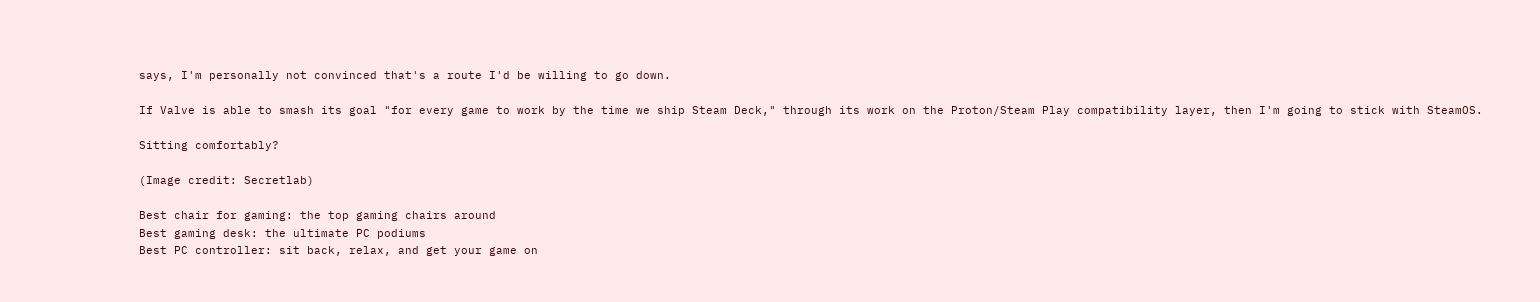says, I'm personally not convinced that's a route I'd be willing to go down.

If Valve is able to smash its goal "for every game to work by the time we ship Steam Deck," through its work on the Proton/Steam Play compatibility layer, then I'm going to stick with SteamOS.

Sitting comfortably?

(Image credit: Secretlab)

Best chair for gaming: the top gaming chairs around
Best gaming desk: the ultimate PC podiums
Best PC controller: sit back, relax, and get your game on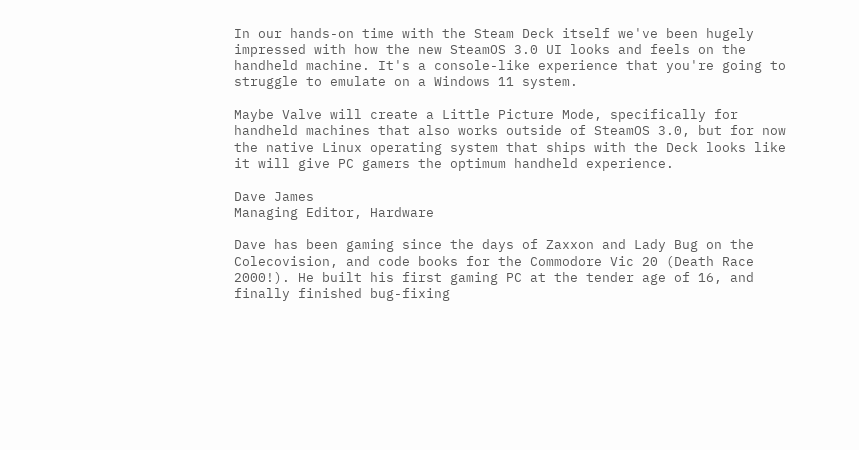In our hands-on time with the Steam Deck itself we've been hugely impressed with how the new SteamOS 3.0 UI looks and feels on the handheld machine. It's a console-like experience that you're going to struggle to emulate on a Windows 11 system.

Maybe Valve will create a Little Picture Mode, specifically for handheld machines that also works outside of SteamOS 3.0, but for now the native Linux operating system that ships with the Deck looks like it will give PC gamers the optimum handheld experience.

Dave James
Managing Editor, Hardware

Dave has been gaming since the days of Zaxxon and Lady Bug on the Colecovision, and code books for the Commodore Vic 20 (Death Race 2000!). He built his first gaming PC at the tender age of 16, and finally finished bug-fixing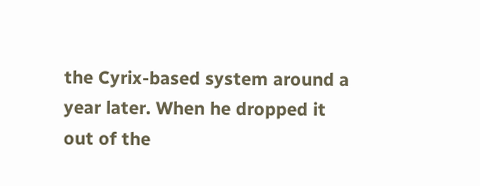the Cyrix-based system around a year later. When he dropped it out of the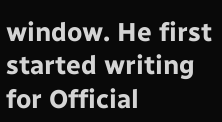window. He first started writing for Official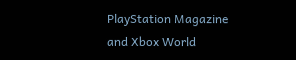PlayStation Magazine and Xbox World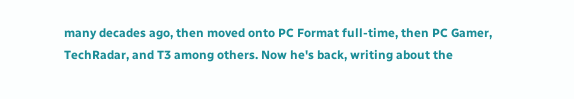many decades ago, then moved onto PC Format full-time, then PC Gamer, TechRadar, and T3 among others. Now he's back, writing about the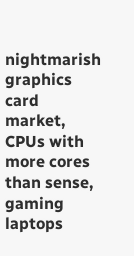nightmarish graphics card market, CPUs with more cores than sense, gaming laptops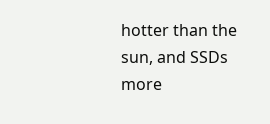hotter than the sun, and SSDs more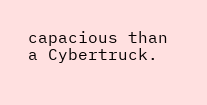capacious than a Cybertruck.